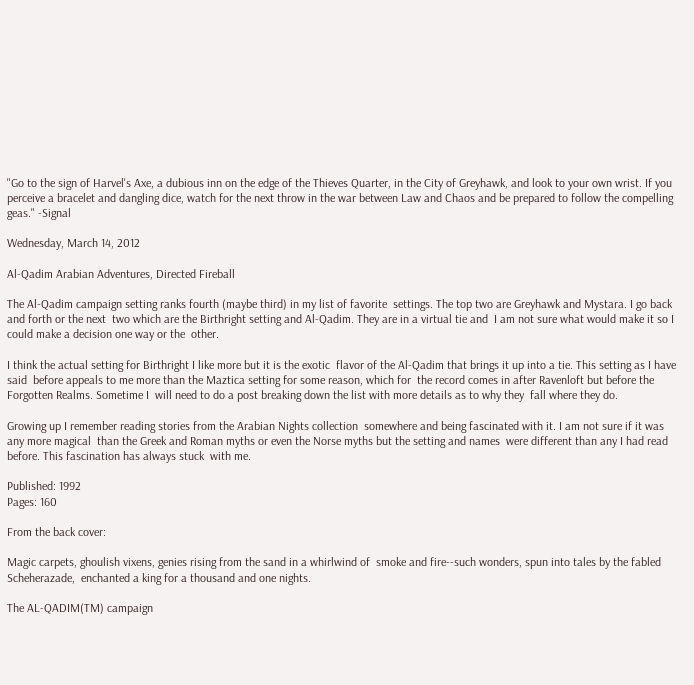"Go to the sign of Harvel's Axe, a dubious inn on the edge of the Thieves Quarter, in the City of Greyhawk, and look to your own wrist. If you perceive a bracelet and dangling dice, watch for the next throw in the war between Law and Chaos and be prepared to follow the compelling geas." -Signal

Wednesday, March 14, 2012

Al-Qadim Arabian Adventures, Directed Fireball

The Al-Qadim campaign setting ranks fourth (maybe third) in my list of favorite  settings. The top two are Greyhawk and Mystara. I go back and forth or the next  two which are the Birthright setting and Al-Qadim. They are in a virtual tie and  I am not sure what would make it so I could make a decision one way or the  other.

I think the actual setting for Birthright I like more but it is the exotic  flavor of the Al-Qadim that brings it up into a tie. This setting as I have said  before appeals to me more than the Maztica setting for some reason, which for  the record comes in after Ravenloft but before the Forgotten Realms. Sometime I  will need to do a post breaking down the list with more details as to why they  fall where they do.

Growing up I remember reading stories from the Arabian Nights collection  somewhere and being fascinated with it. I am not sure if it was any more magical  than the Greek and Roman myths or even the Norse myths but the setting and names  were different than any I had read before. This fascination has always stuck  with me.

Published: 1992
Pages: 160

From the back cover:

Magic carpets, ghoulish vixens, genies rising from the sand in a whirlwind of  smoke and fire--such wonders, spun into tales by the fabled Scheherazade,  enchanted a king for a thousand and one nights.

The AL-QADIM(TM) campaign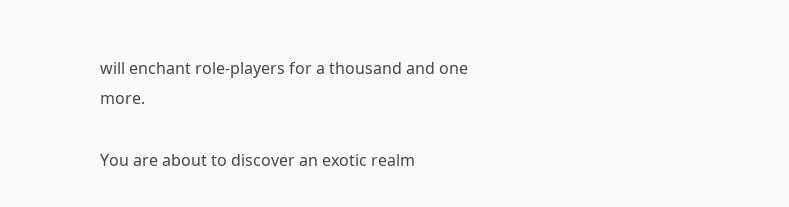will enchant role-players for a thousand and one more.

You are about to discover an exotic realm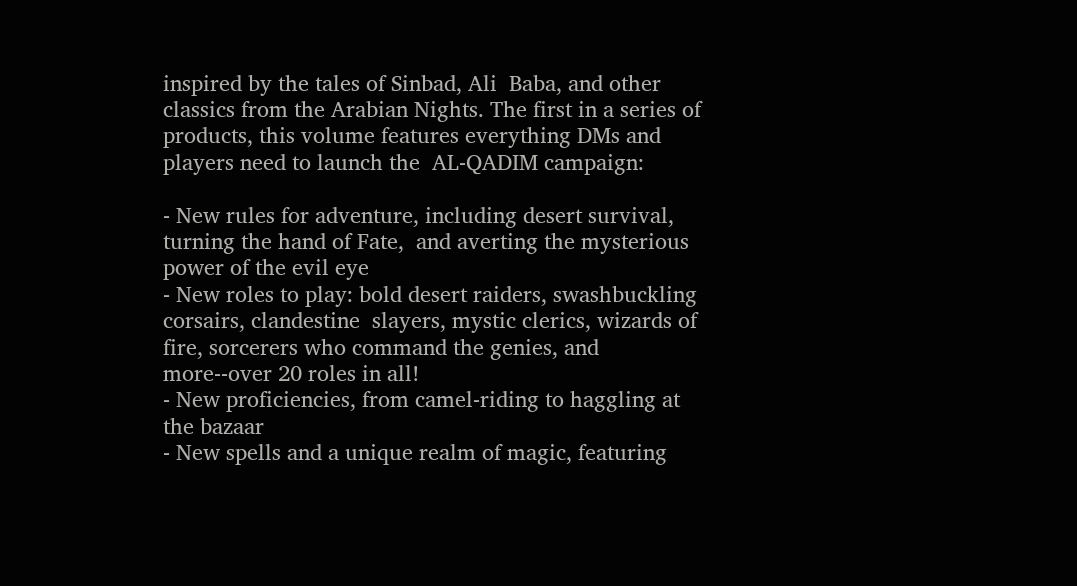inspired by the tales of Sinbad, Ali  Baba, and other classics from the Arabian Nights. The first in a series of  products, this volume features everything DMs and players need to launch the  AL-QADIM campaign:

- New rules for adventure, including desert survival, turning the hand of Fate,  and averting the mysterious power of the evil eye
- New roles to play: bold desert raiders, swashbuckling corsairs, clandestine  slayers, mystic clerics, wizards of fire, sorcerers who command the genies, and  more--over 20 roles in all!
- New proficiencies, from camel-riding to haggling at the bazaar
- New spells and a unique realm of magic, featuring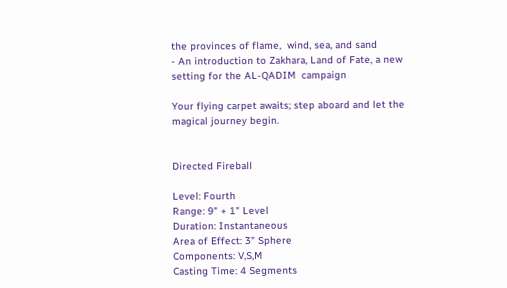the provinces of flame,  wind, sea, and sand
- An introduction to Zakhara, Land of Fate, a new setting for the AL-QADIM  campaign

Your flying carpet awaits; step aboard and let the magical journey begin.


Directed Fireball

Level: Fourth
Range: 9" + 1" Level
Duration: Instantaneous
Area of Effect: 3" Sphere
Components: V,S,M
Casting Time: 4 Segments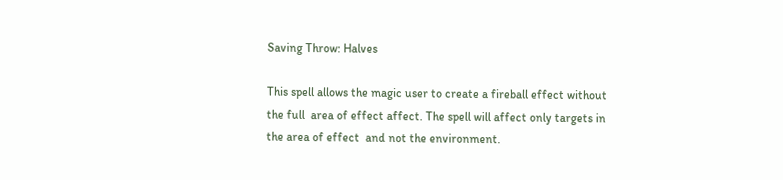Saving Throw: Halves

This spell allows the magic user to create a fireball effect without the full  area of effect affect. The spell will affect only targets in the area of effect  and not the environment.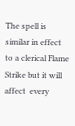The spell is similar in effect to a clerical Flame Strike but it will affect  every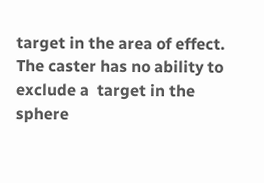target in the area of effect. The caster has no ability to exclude a  target in the sphere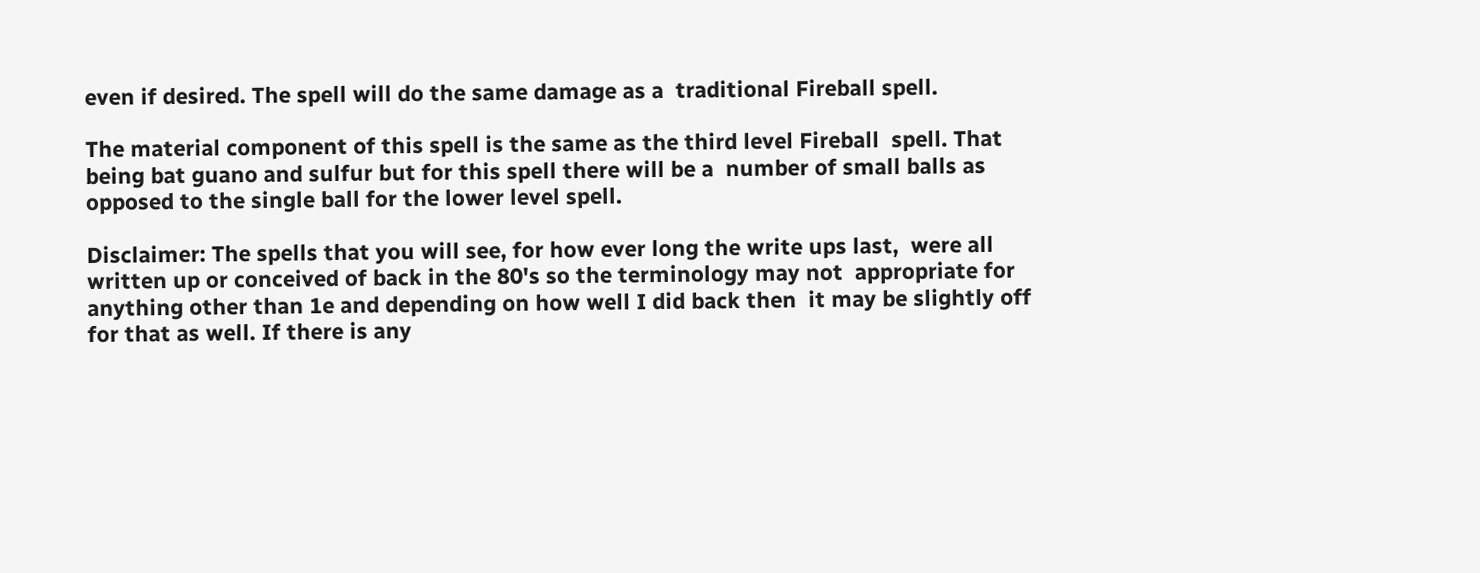even if desired. The spell will do the same damage as a  traditional Fireball spell.

The material component of this spell is the same as the third level Fireball  spell. That being bat guano and sulfur but for this spell there will be a  number of small balls as opposed to the single ball for the lower level spell.

Disclaimer: The spells that you will see, for how ever long the write ups last,  were all written up or conceived of back in the 80's so the terminology may not  appropriate for anything other than 1e and depending on how well I did back then  it may be slightly off for that as well. If there is any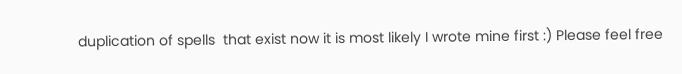duplication of spells  that exist now it is most likely I wrote mine first :) Please feel free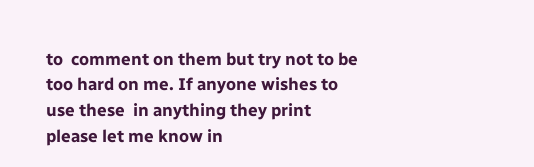to  comment on them but try not to be too hard on me. If anyone wishes to use these  in anything they print please let me know in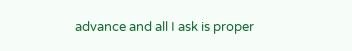advance and all I ask is proper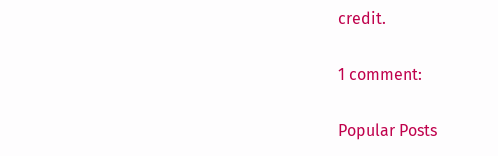credit.

1 comment:

Popular Posts